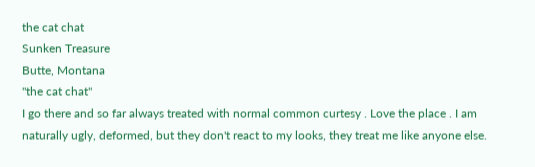the cat chat
Sunken Treasure
Butte, Montana
"the cat chat"
I go there and so far always treated with normal common curtesy . Love the place . I am naturally ugly, deformed, but they don't react to my looks, they treat me like anyone else.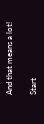And that means a lot!

Start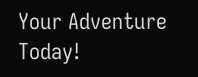Your Adventure Today!